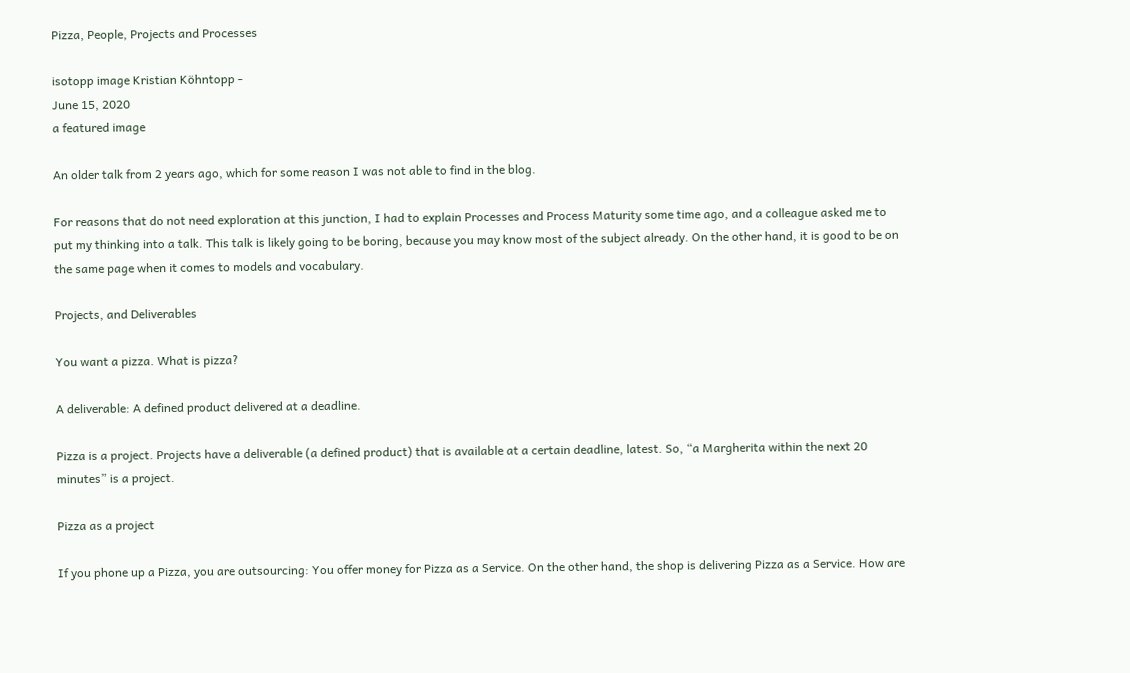Pizza, People, Projects and Processes

isotopp image Kristian Köhntopp -
June 15, 2020
a featured image

An older talk from 2 years ago, which for some reason I was not able to find in the blog.

For reasons that do not need exploration at this junction, I had to explain Processes and Process Maturity some time ago, and a colleague asked me to put my thinking into a talk. This talk is likely going to be boring, because you may know most of the subject already. On the other hand, it is good to be on the same page when it comes to models and vocabulary.

Projects, and Deliverables

You want a pizza. What is pizza?

A deliverable: A defined product delivered at a deadline.

Pizza is a project. Projects have a deliverable (a defined product) that is available at a certain deadline, latest. So, “a Margherita within the next 20 minutes” is a project.

Pizza as a project

If you phone up a Pizza, you are outsourcing: You offer money for Pizza as a Service. On the other hand, the shop is delivering Pizza as a Service. How are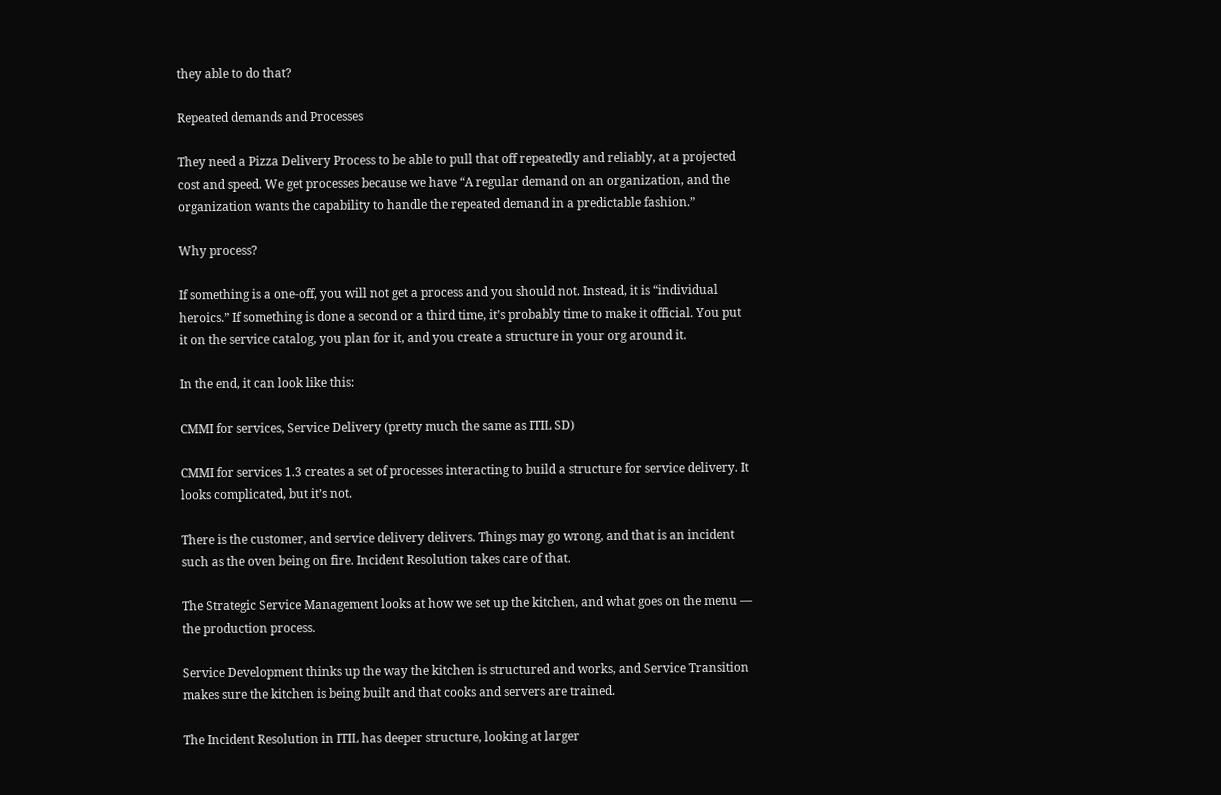they able to do that?

Repeated demands and Processes

They need a Pizza Delivery Process to be able to pull that off repeatedly and reliably, at a projected cost and speed. We get processes because we have “A regular demand on an organization, and the organization wants the capability to handle the repeated demand in a predictable fashion.”

Why process?

If something is a one-off, you will not get a process and you should not. Instead, it is “individual heroics.” If something is done a second or a third time, it’s probably time to make it official. You put it on the service catalog, you plan for it, and you create a structure in your org around it.

In the end, it can look like this:

CMMI for services, Service Delivery (pretty much the same as ITIL SD)

CMMI for services 1.3 creates a set of processes interacting to build a structure for service delivery. It looks complicated, but it’s not.

There is the customer, and service delivery delivers. Things may go wrong, and that is an incident such as the oven being on fire. Incident Resolution takes care of that.

The Strategic Service Management looks at how we set up the kitchen, and what goes on the menu — the production process.

Service Development thinks up the way the kitchen is structured and works, and Service Transition makes sure the kitchen is being built and that cooks and servers are trained.

The Incident Resolution in ITIL has deeper structure, looking at larger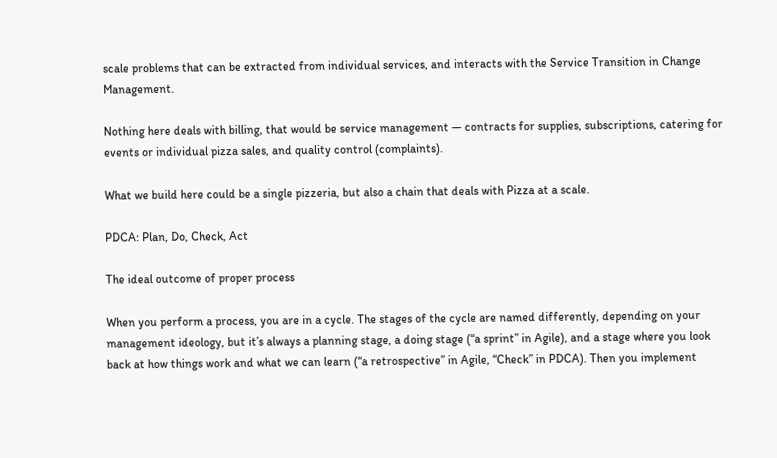scale problems that can be extracted from individual services, and interacts with the Service Transition in Change Management.

Nothing here deals with billing, that would be service management — contracts for supplies, subscriptions, catering for events or individual pizza sales, and quality control (complaints).

What we build here could be a single pizzeria, but also a chain that deals with Pizza at a scale.

PDCA: Plan, Do, Check, Act

The ideal outcome of proper process

When you perform a process, you are in a cycle. The stages of the cycle are named differently, depending on your management ideology, but it’s always a planning stage, a doing stage (“a sprint” in Agile), and a stage where you look back at how things work and what we can learn (“a retrospective” in Agile, “Check” in PDCA). Then you implement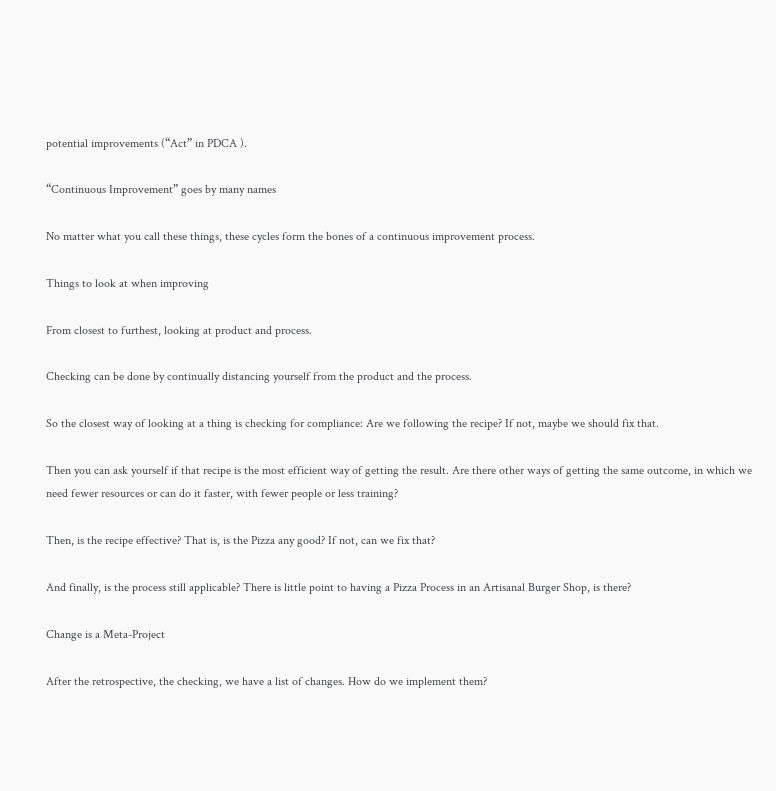potential improvements (“Act” in PDCA ).

“Continuous Improvement” goes by many names

No matter what you call these things, these cycles form the bones of a continuous improvement process.

Things to look at when improving

From closest to furthest, looking at product and process.

Checking can be done by continually distancing yourself from the product and the process.

So the closest way of looking at a thing is checking for compliance: Are we following the recipe? If not, maybe we should fix that.

Then you can ask yourself if that recipe is the most efficient way of getting the result. Are there other ways of getting the same outcome, in which we need fewer resources or can do it faster, with fewer people or less training?

Then, is the recipe effective? That is, is the Pizza any good? If not, can we fix that?

And finally, is the process still applicable? There is little point to having a Pizza Process in an Artisanal Burger Shop, is there?

Change is a Meta-Project

After the retrospective, the checking, we have a list of changes. How do we implement them?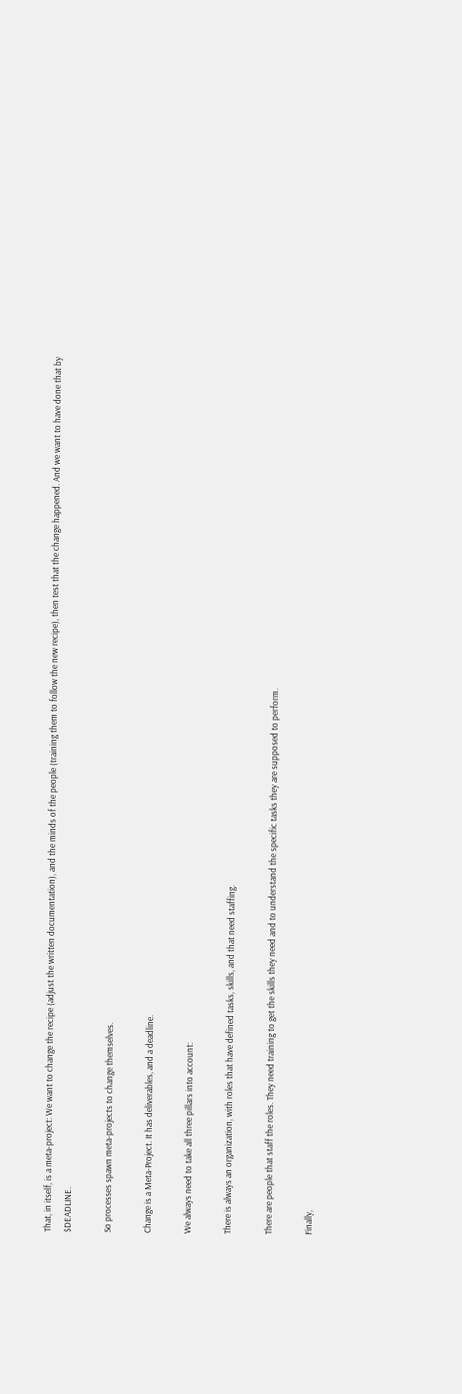That, in itself, is a meta-project: We want to change the recipe (adjust the written documentation), and the minds of the people (training them to follow the new recipe), then test that the change happened. And we want to have done that by $DEADLINE.

So processes spawn meta-projects to change themselves.

Change is a Meta-Project. It has deliverables, and a deadline.

We always need to take all three pillars into account:

There is always an organization, with roles that have defined tasks, skills, and that need staffing.

There are people that staff the roles. They need training to get the skills they need and to understand the specific tasks they are supposed to perform.

Finally,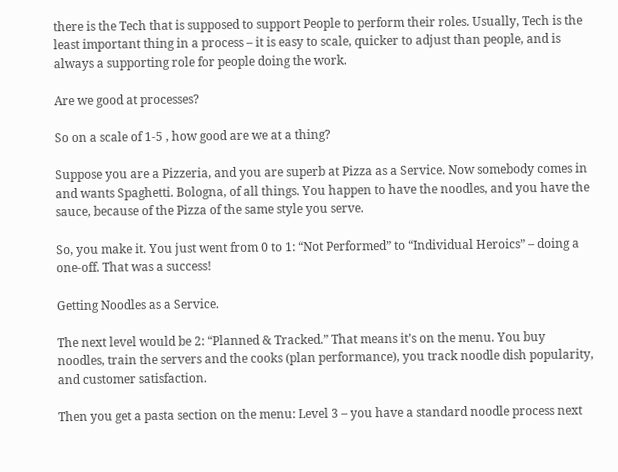there is the Tech that is supposed to support People to perform their roles. Usually, Tech is the least important thing in a process – it is easy to scale, quicker to adjust than people, and is always a supporting role for people doing the work.

Are we good at processes?

So on a scale of 1-5 , how good are we at a thing?

Suppose you are a Pizzeria, and you are superb at Pizza as a Service. Now somebody comes in and wants Spaghetti. Bologna, of all things. You happen to have the noodles, and you have the sauce, because of the Pizza of the same style you serve.

So, you make it. You just went from 0 to 1: “Not Performed” to “Individual Heroics” – doing a one-off. That was a success!

Getting Noodles as a Service.

The next level would be 2: “Planned & Tracked.” That means it’s on the menu. You buy noodles, train the servers and the cooks (plan performance), you track noodle dish popularity, and customer satisfaction.

Then you get a pasta section on the menu: Level 3 – you have a standard noodle process next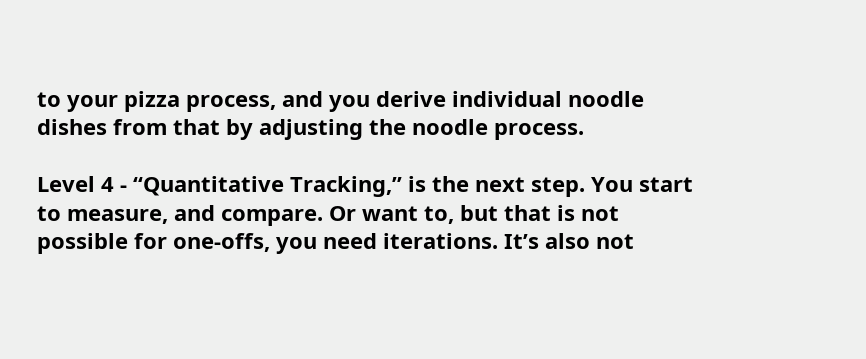to your pizza process, and you derive individual noodle dishes from that by adjusting the noodle process.

Level 4 - “Quantitative Tracking,” is the next step. You start to measure, and compare. Or want to, but that is not possible for one-offs, you need iterations. It’s also not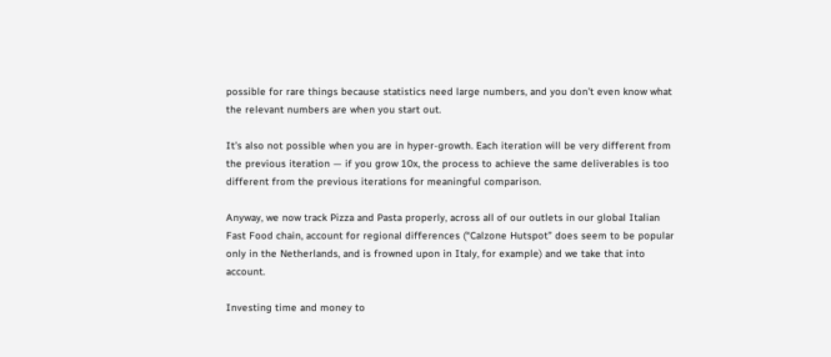possible for rare things because statistics need large numbers, and you don’t even know what the relevant numbers are when you start out.

It’s also not possible when you are in hyper-growth. Each iteration will be very different from the previous iteration — if you grow 10x, the process to achieve the same deliverables is too different from the previous iterations for meaningful comparison.

Anyway, we now track Pizza and Pasta properly, across all of our outlets in our global Italian Fast Food chain, account for regional differences (“Calzone Hutspot” does seem to be popular only in the Netherlands, and is frowned upon in Italy, for example) and we take that into account.

Investing time and money to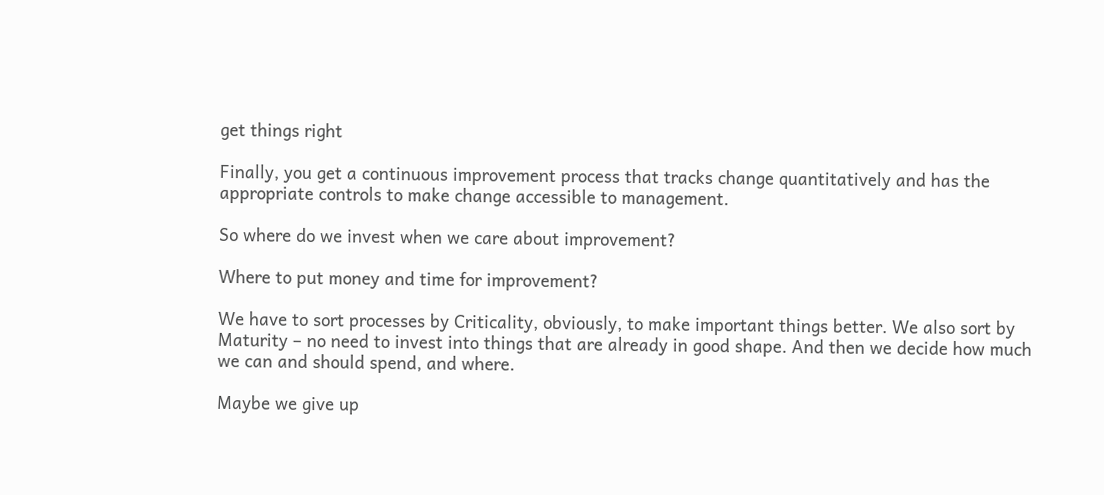get things right

Finally, you get a continuous improvement process that tracks change quantitatively and has the appropriate controls to make change accessible to management.

So where do we invest when we care about improvement?

Where to put money and time for improvement?

We have to sort processes by Criticality, obviously, to make important things better. We also sort by Maturity – no need to invest into things that are already in good shape. And then we decide how much we can and should spend, and where.

Maybe we give up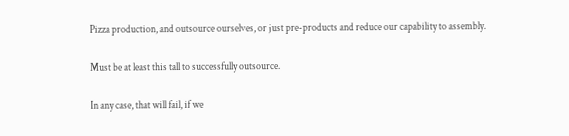Pizza production, and outsource ourselves, or just pre-products and reduce our capability to assembly.

Must be at least this tall to successfully outsource.

In any case, that will fail, if we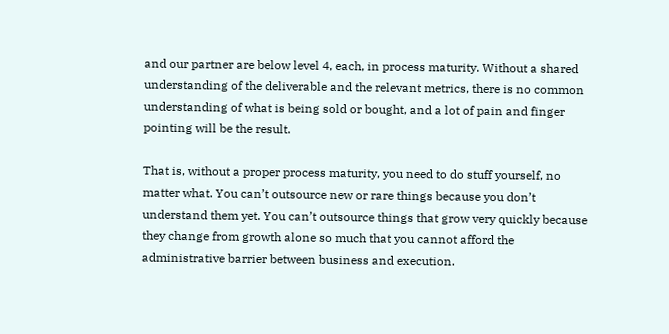and our partner are below level 4, each, in process maturity. Without a shared understanding of the deliverable and the relevant metrics, there is no common understanding of what is being sold or bought, and a lot of pain and finger pointing will be the result.

That is, without a proper process maturity, you need to do stuff yourself, no matter what. You can’t outsource new or rare things because you don’t understand them yet. You can’t outsource things that grow very quickly because they change from growth alone so much that you cannot afford the administrative barrier between business and execution.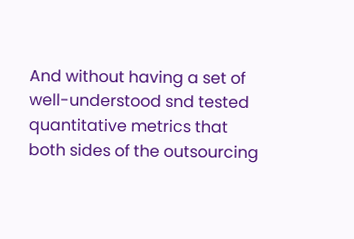And without having a set of well-understood snd tested quantitative metrics that both sides of the outsourcing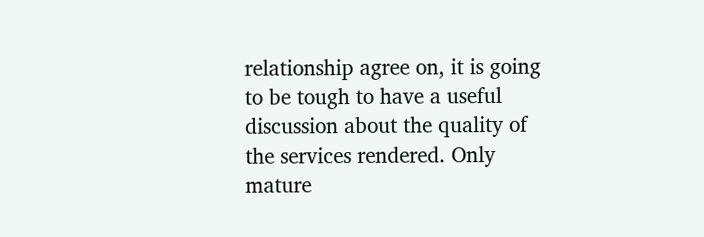relationship agree on, it is going to be tough to have a useful discussion about the quality of the services rendered. Only mature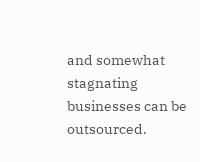and somewhat stagnating businesses can be outsourced.